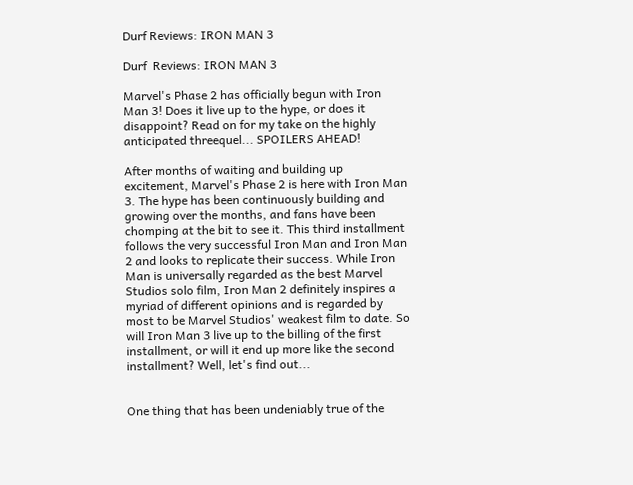Durf Reviews: IRON MAN 3

Durf  Reviews: IRON MAN 3

Marvel's Phase 2 has officially begun with Iron Man 3! Does it live up to the hype, or does it disappoint? Read on for my take on the highly anticipated threequel... SPOILERS AHEAD!

After months of waiting and building up excitement, Marvel's Phase 2 is here with Iron Man 3. The hype has been continuously building and growing over the months, and fans have been chomping at the bit to see it. This third installment follows the very successful Iron Man and Iron Man 2 and looks to replicate their success. While Iron Man is universally regarded as the best Marvel Studios solo film, Iron Man 2 definitely inspires a myriad of different opinions and is regarded by most to be Marvel Studios' weakest film to date. So will Iron Man 3 live up to the billing of the first installment, or will it end up more like the second installment? Well, let's find out...


One thing that has been undeniably true of the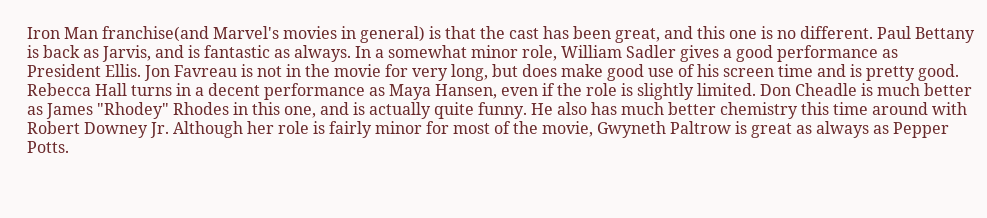Iron Man franchise(and Marvel's movies in general) is that the cast has been great, and this one is no different. Paul Bettany is back as Jarvis, and is fantastic as always. In a somewhat minor role, William Sadler gives a good performance as President Ellis. Jon Favreau is not in the movie for very long, but does make good use of his screen time and is pretty good. Rebecca Hall turns in a decent performance as Maya Hansen, even if the role is slightly limited. Don Cheadle is much better as James "Rhodey" Rhodes in this one, and is actually quite funny. He also has much better chemistry this time around with Robert Downey Jr. Although her role is fairly minor for most of the movie, Gwyneth Paltrow is great as always as Pepper Potts.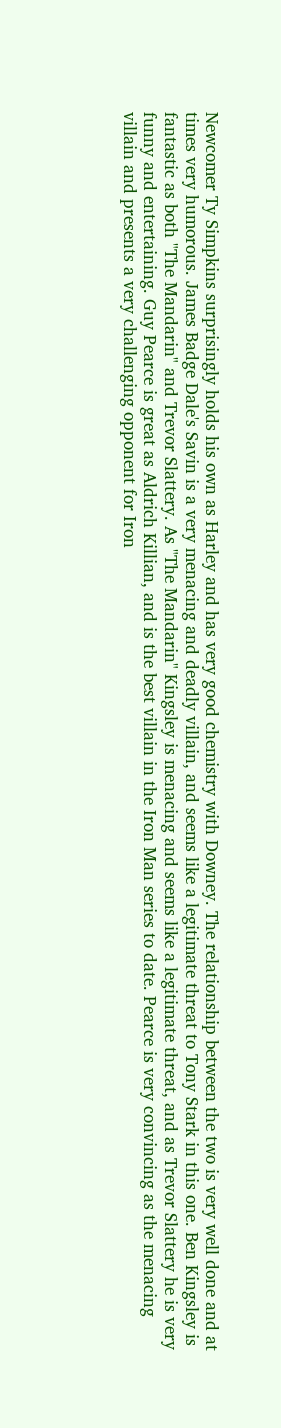Newcomer Ty Simpkins surprisingly holds his own as Harley and has very good chemistry with Downey. The relationship between the two is very well done and at times very humorous. James Badge Dale's Savin is a very menacing and deadly villain, and seems like a legitimate threat to Tony Stark in this one. Ben Kingsley is fantastic as both "The Mandarin" and Trevor Slattery. As "The Mandarin" Kingsley is menacing and seems like a legitimate threat, and as Trevor Slattery he is very funny and entertaining. Guy Pearce is great as Aldrich Killian, and is the best villain in the Iron Man series to date. Pearce is very convincing as the menacing villain and presents a very challenging opponent for Iron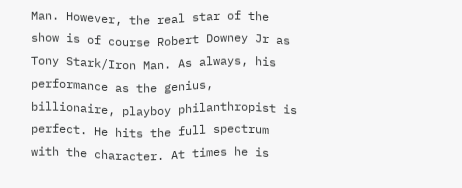Man. However, the real star of the show is of course Robert Downey Jr as Tony Stark/Iron Man. As always, his performance as the genius, billionaire, playboy philanthropist is perfect. He hits the full spectrum with the character. At times he is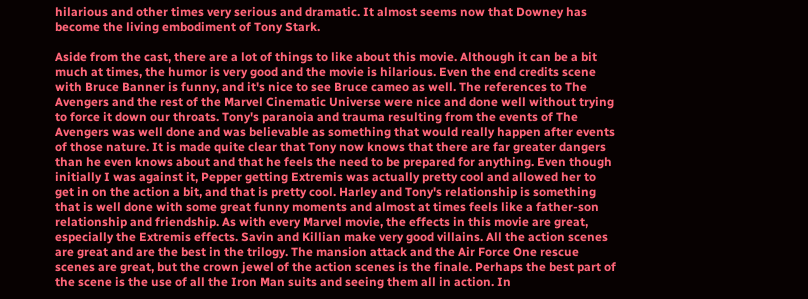hilarious and other times very serious and dramatic. It almost seems now that Downey has become the living embodiment of Tony Stark.

Aside from the cast, there are a lot of things to like about this movie. Although it can be a bit much at times, the humor is very good and the movie is hilarious. Even the end credits scene with Bruce Banner is funny, and it's nice to see Bruce cameo as well. The references to The Avengers and the rest of the Marvel Cinematic Universe were nice and done well without trying to force it down our throats. Tony's paranoia and trauma resulting from the events of The Avengers was well done and was believable as something that would really happen after events of those nature. It is made quite clear that Tony now knows that there are far greater dangers than he even knows about and that he feels the need to be prepared for anything. Even though initially I was against it, Pepper getting Extremis was actually pretty cool and allowed her to get in on the action a bit, and that is pretty cool. Harley and Tony's relationship is something that is well done with some great funny moments and almost at times feels like a father-son relationship and friendship. As with every Marvel movie, the effects in this movie are great, especially the Extremis effects. Savin and Killian make very good villains. All the action scenes are great and are the best in the trilogy. The mansion attack and the Air Force One rescue scenes are great, but the crown jewel of the action scenes is the finale. Perhaps the best part of the scene is the use of all the Iron Man suits and seeing them all in action. In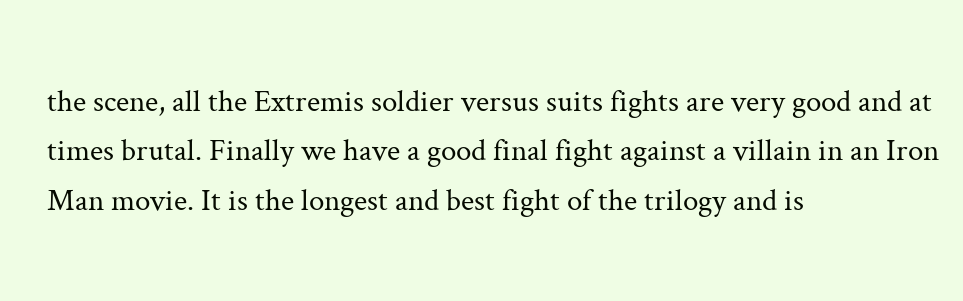the scene, all the Extremis soldier versus suits fights are very good and at times brutal. Finally we have a good final fight against a villain in an Iron Man movie. It is the longest and best fight of the trilogy and is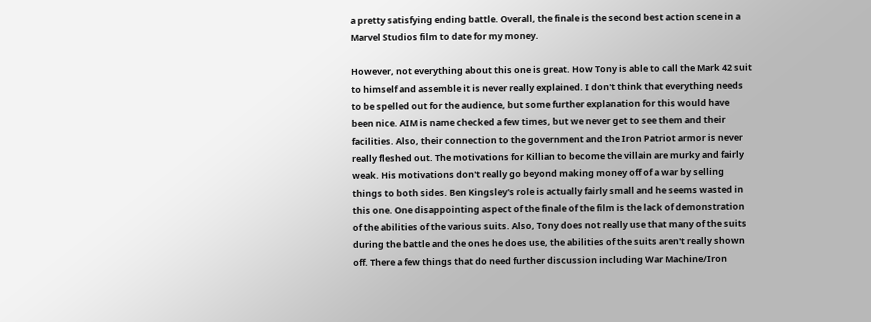a pretty satisfying ending battle. Overall, the finale is the second best action scene in a Marvel Studios film to date for my money.

However, not everything about this one is great. How Tony is able to call the Mark 42 suit to himself and assemble it is never really explained. I don't think that everything needs to be spelled out for the audience, but some further explanation for this would have been nice. AIM is name checked a few times, but we never get to see them and their facilities. Also, their connection to the government and the Iron Patriot armor is never really fleshed out. The motivations for Killian to become the villain are murky and fairly weak. His motivations don't really go beyond making money off of a war by selling things to both sides. Ben Kingsley's role is actually fairly small and he seems wasted in this one. One disappointing aspect of the finale of the film is the lack of demonstration of the abilities of the various suits. Also, Tony does not really use that many of the suits during the battle and the ones he does use, the abilities of the suits aren't really shown off. There a few things that do need further discussion including War Machine/Iron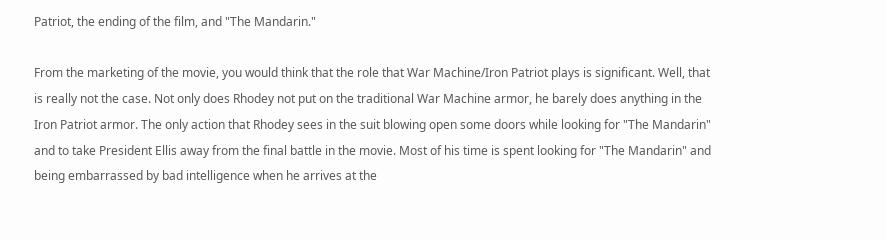Patriot, the ending of the film, and "The Mandarin."

From the marketing of the movie, you would think that the role that War Machine/Iron Patriot plays is significant. Well, that is really not the case. Not only does Rhodey not put on the traditional War Machine armor, he barely does anything in the Iron Patriot armor. The only action that Rhodey sees in the suit blowing open some doors while looking for "The Mandarin" and to take President Ellis away from the final battle in the movie. Most of his time is spent looking for "The Mandarin" and being embarrassed by bad intelligence when he arrives at the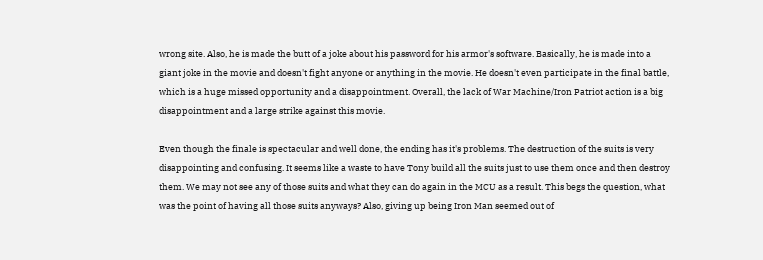wrong site. Also, he is made the butt of a joke about his password for his armor's software. Basically, he is made into a giant joke in the movie and doesn't fight anyone or anything in the movie. He doesn't even participate in the final battle, which is a huge missed opportunity and a disappointment. Overall, the lack of War Machine/Iron Patriot action is a big disappointment and a large strike against this movie.

Even though the finale is spectacular and well done, the ending has it's problems. The destruction of the suits is very disappointing and confusing. It seems like a waste to have Tony build all the suits just to use them once and then destroy them. We may not see any of those suits and what they can do again in the MCU as a result. This begs the question, what was the point of having all those suits anyways? Also, giving up being Iron Man seemed out of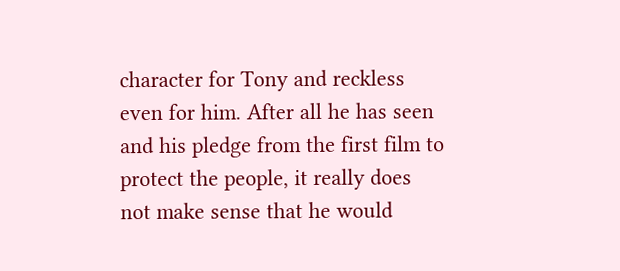character for Tony and reckless even for him. After all he has seen and his pledge from the first film to protect the people, it really does not make sense that he would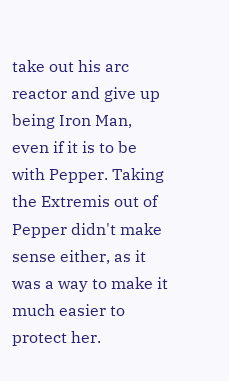take out his arc reactor and give up being Iron Man, even if it is to be with Pepper. Taking the Extremis out of Pepper didn't make sense either, as it was a way to make it much easier to protect her.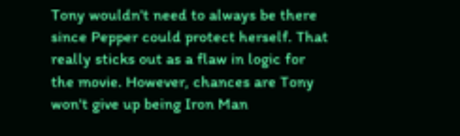Tony wouldn't need to always be there since Pepper could protect herself. That really sticks out as a flaw in logic for the movie. However, chances are Tony won't give up being Iron Man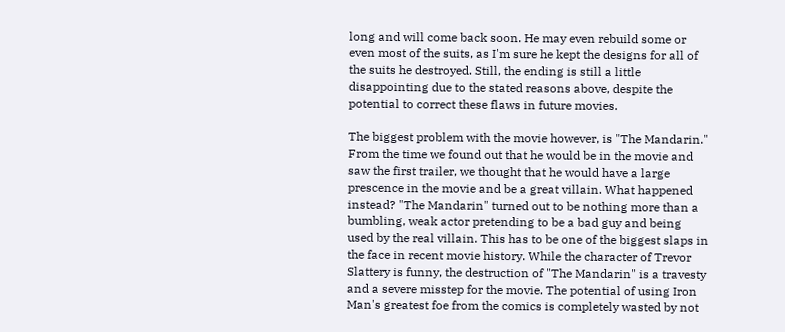long and will come back soon. He may even rebuild some or even most of the suits, as I'm sure he kept the designs for all of the suits he destroyed. Still, the ending is still a little disappointing due to the stated reasons above, despite the potential to correct these flaws in future movies.

The biggest problem with the movie however, is "The Mandarin." From the time we found out that he would be in the movie and saw the first trailer, we thought that he would have a large prescence in the movie and be a great villain. What happened instead? "The Mandarin" turned out to be nothing more than a bumbling, weak actor pretending to be a bad guy and being used by the real villain. This has to be one of the biggest slaps in the face in recent movie history. While the character of Trevor Slattery is funny, the destruction of "The Mandarin" is a travesty and a severe misstep for the movie. The potential of using Iron Man's greatest foe from the comics is completely wasted by not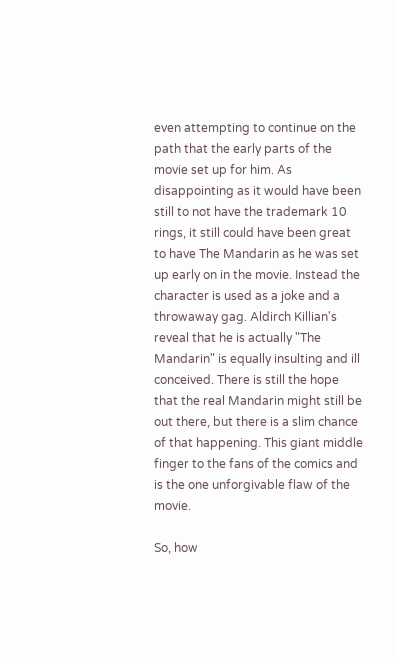even attempting to continue on the path that the early parts of the movie set up for him. As disappointing as it would have been still to not have the trademark 10 rings, it still could have been great to have The Mandarin as he was set up early on in the movie. Instead the character is used as a joke and a throwaway gag. Aldirch Killian's reveal that he is actually "The Mandarin" is equally insulting and ill conceived. There is still the hope that the real Mandarin might still be out there, but there is a slim chance of that happening. This giant middle finger to the fans of the comics and is the one unforgivable flaw of the movie.

So, how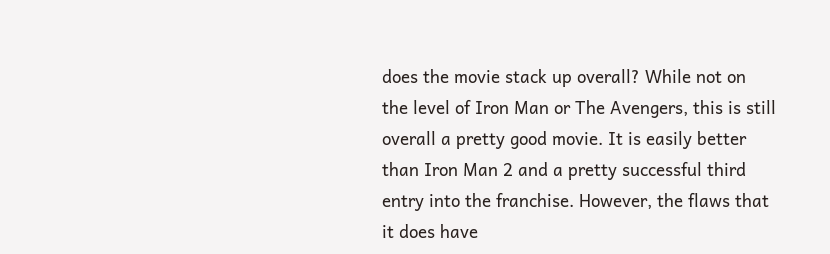does the movie stack up overall? While not on the level of Iron Man or The Avengers, this is still overall a pretty good movie. It is easily better than Iron Man 2 and a pretty successful third entry into the franchise. However, the flaws that it does have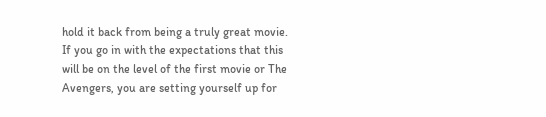hold it back from being a truly great movie. If you go in with the expectations that this will be on the level of the first movie or The Avengers, you are setting yourself up for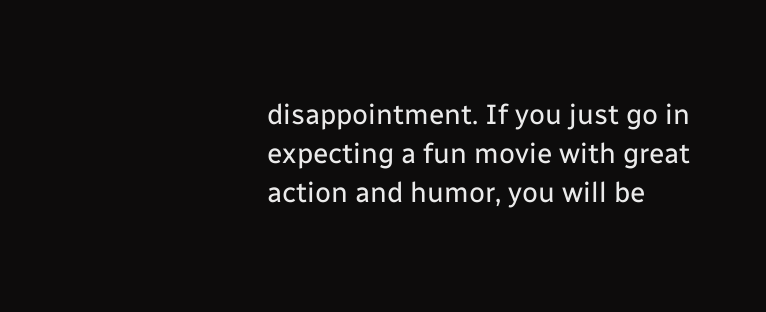disappointment. If you just go in expecting a fun movie with great action and humor, you will be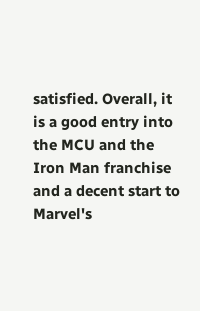satisfied. Overall, it is a good entry into the MCU and the Iron Man franchise and a decent start to Marvel's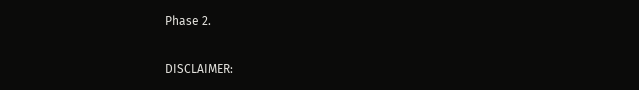Phase 2.

DISCLAIMER: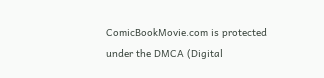ComicBookMovie.com is protected under the DMCA (Digital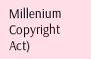Millenium Copyright Act)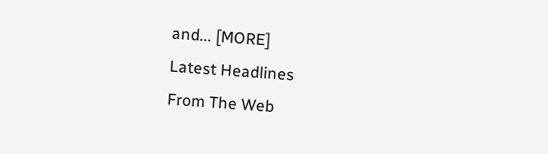and... [MORE]
Latest Headlines
From The Web